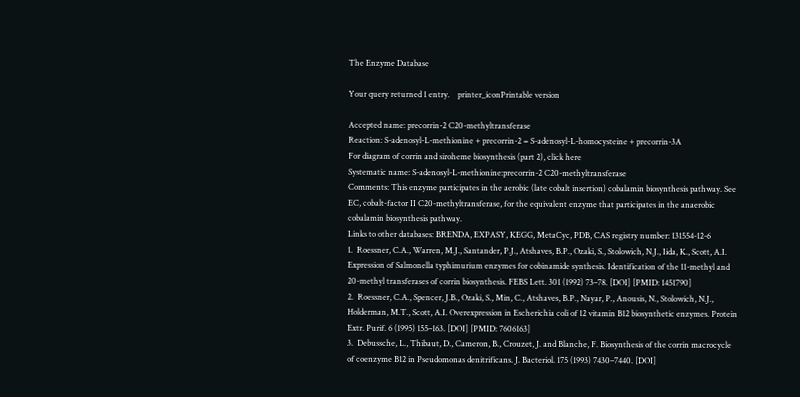The Enzyme Database

Your query returned 1 entry.    printer_iconPrintable version

Accepted name: precorrin-2 C20-methyltransferase
Reaction: S-adenosyl-L-methionine + precorrin-2 = S-adenosyl-L-homocysteine + precorrin-3A
For diagram of corrin and siroheme biosynthesis (part 2), click here
Systematic name: S-adenosyl-L-methionine:precorrin-2 C20-methyltransferase
Comments: This enzyme participates in the aerobic (late cobalt insertion) cobalamin biosynthesis pathway. See EC, cobalt-factor II C20-methyltransferase, for the equivalent enzyme that participates in the anaerobic cobalamin biosynthesis pathway.
Links to other databases: BRENDA, EXPASY, KEGG, MetaCyc, PDB, CAS registry number: 131554-12-6
1.  Roessner, C.A., Warren, M.J., Santander, P.J., Atshaves, B.P., Ozaki, S., Stolowich, N.J., Iida, K., Scott, A.I. Expression of Salmonella typhimurium enzymes for cobinamide synthesis. Identification of the 11-methyl and 20-methyl transferases of corrin biosynthesis. FEBS Lett. 301 (1992) 73–78. [DOI] [PMID: 1451790]
2.  Roessner, C.A., Spencer, J.B., Ozaki, S., Min, C., Atshaves, B.P., Nayar, P., Anousis, N., Stolowich, N.J., Holderman, M.T., Scott, A.I. Overexpression in Escherichia coli of 12 vitamin B12 biosynthetic enzymes. Protein Extr. Purif. 6 (1995) 155–163. [DOI] [PMID: 7606163]
3.  Debussche, L., Thibaut, D., Cameron, B., Crouzet, J. and Blanche, F. Biosynthesis of the corrin macrocycle of coenzyme B12 in Pseudomonas denitrificans. J. Bacteriol. 175 (1993) 7430–7440. [DOI]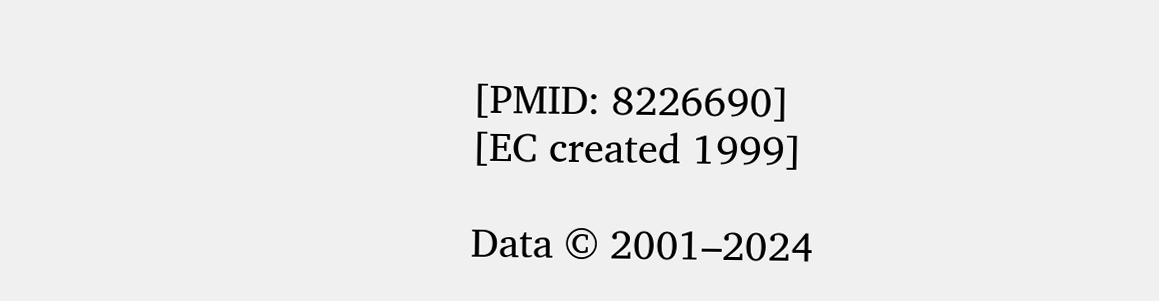[PMID: 8226690]
[EC created 1999]

Data © 2001–2024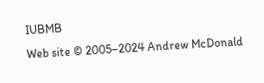IUBMB
Web site © 2005–2024 Andrew McDonald